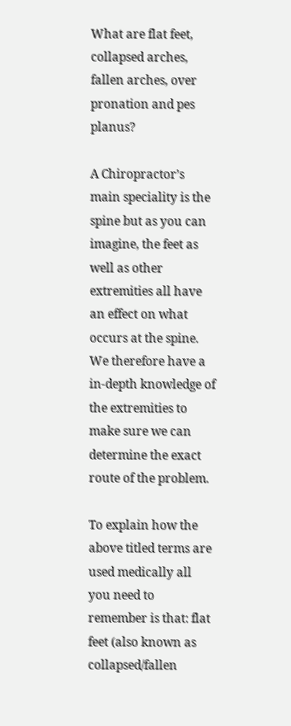What are flat feet, collapsed arches, fallen arches, over pronation and pes planus?

A Chiropractor’s main speciality is the spine but as you can imagine, the feet as well as other extremities all have an effect on what occurs at the spine. We therefore have a in-depth knowledge of the extremities to make sure we can determine the exact route of the problem.

To explain how the above titled terms are used medically all you need to remember is that: flat feet (also known as collapsed/fallen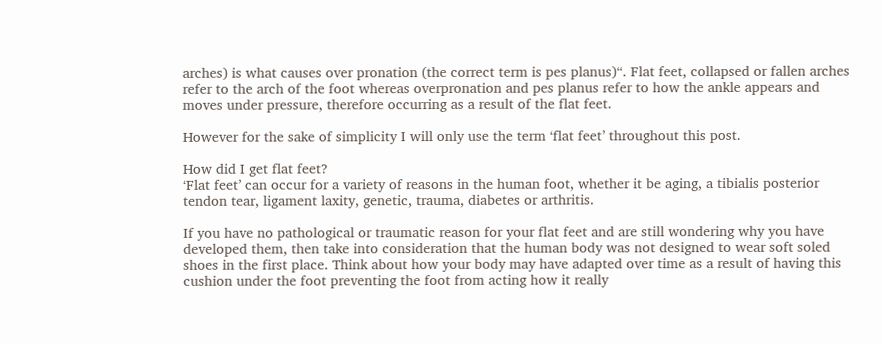arches) is what causes over pronation (the correct term is pes planus)“. Flat feet, collapsed or fallen arches refer to the arch of the foot whereas overpronation and pes planus refer to how the ankle appears and moves under pressure, therefore occurring as a result of the flat feet.

However for the sake of simplicity I will only use the term ‘flat feet’ throughout this post.

How did I get flat feet?
‘Flat feet’ can occur for a variety of reasons in the human foot, whether it be aging, a tibialis posterior tendon tear, ligament laxity, genetic, trauma, diabetes or arthritis.

If you have no pathological or traumatic reason for your flat feet and are still wondering why you have developed them, then take into consideration that the human body was not designed to wear soft soled shoes in the first place. Think about how your body may have adapted over time as a result of having this cushion under the foot preventing the foot from acting how it really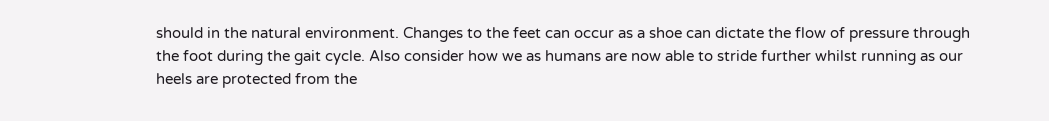should in the natural environment. Changes to the feet can occur as a shoe can dictate the flow of pressure through the foot during the gait cycle. Also consider how we as humans are now able to stride further whilst running as our heels are protected from the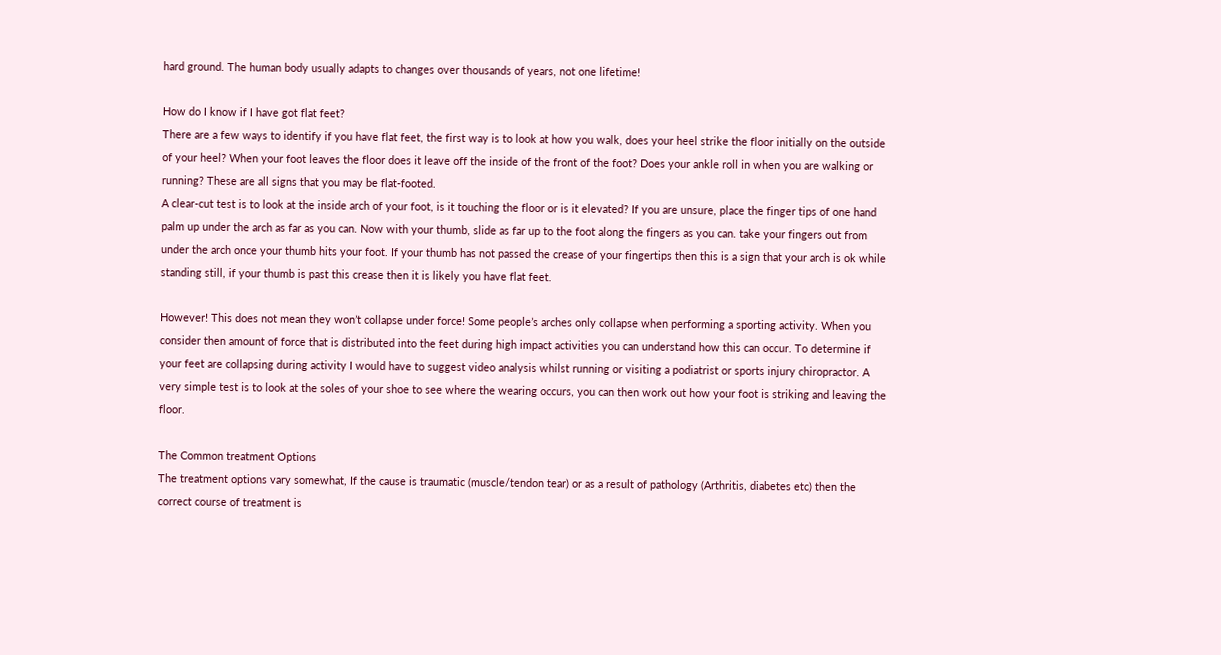hard ground. The human body usually adapts to changes over thousands of years, not one lifetime!

How do I know if I have got flat feet?
There are a few ways to identify if you have flat feet, the first way is to look at how you walk, does your heel strike the floor initially on the outside of your heel? When your foot leaves the floor does it leave off the inside of the front of the foot? Does your ankle roll in when you are walking or running? These are all signs that you may be flat-footed.
A clear-cut test is to look at the inside arch of your foot, is it touching the floor or is it elevated? If you are unsure, place the finger tips of one hand palm up under the arch as far as you can. Now with your thumb, slide as far up to the foot along the fingers as you can. take your fingers out from under the arch once your thumb hits your foot. If your thumb has not passed the crease of your fingertips then this is a sign that your arch is ok while standing still, if your thumb is past this crease then it is likely you have flat feet.

However! This does not mean they won’t collapse under force! Some people’s arches only collapse when performing a sporting activity. When you consider then amount of force that is distributed into the feet during high impact activities you can understand how this can occur. To determine if your feet are collapsing during activity I would have to suggest video analysis whilst running or visiting a podiatrist or sports injury chiropractor. A very simple test is to look at the soles of your shoe to see where the wearing occurs, you can then work out how your foot is striking and leaving the floor.

The Common treatment Options
The treatment options vary somewhat, If the cause is traumatic (muscle/tendon tear) or as a result of pathology (Arthritis, diabetes etc) then the correct course of treatment is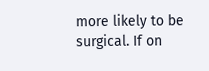more likely to be surgical. If on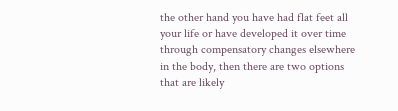the other hand you have had flat feet all your life or have developed it over time through compensatory changes elsewhere in the body, then there are two options that are likely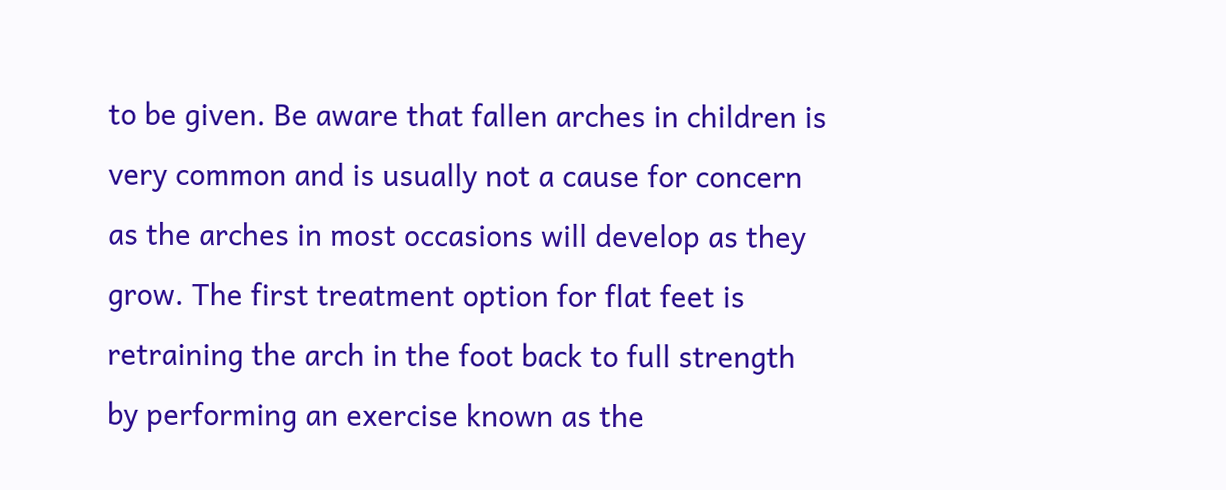to be given. Be aware that fallen arches in children is very common and is usually not a cause for concern as the arches in most occasions will develop as they grow. The first treatment option for flat feet is retraining the arch in the foot back to full strength by performing an exercise known as the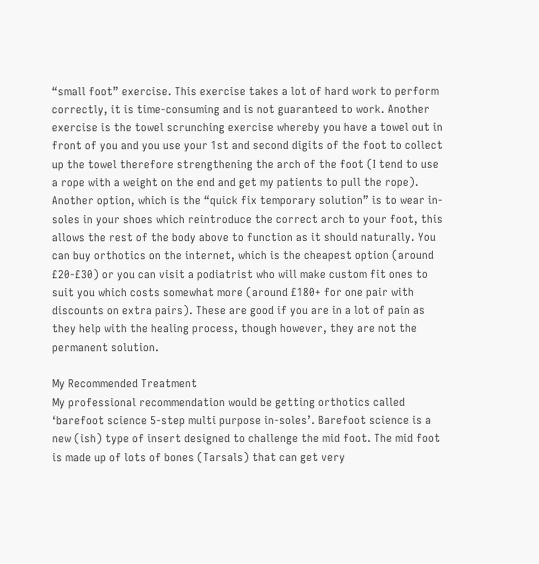“small foot” exercise. This exercise takes a lot of hard work to perform correctly, it is time-consuming and is not guaranteed to work. Another exercise is the towel scrunching exercise whereby you have a towel out in front of you and you use your 1st and second digits of the foot to collect up the towel therefore strengthening the arch of the foot (I tend to use a rope with a weight on the end and get my patients to pull the rope). Another option, which is the “quick fix temporary solution” is to wear in-soles in your shoes which reintroduce the correct arch to your foot, this allows the rest of the body above to function as it should naturally. You can buy orthotics on the internet, which is the cheapest option (around £20-£30) or you can visit a podiatrist who will make custom fit ones to suit you which costs somewhat more (around £180+ for one pair with discounts on extra pairs). These are good if you are in a lot of pain as they help with the healing process, though however, they are not the permanent solution.

My Recommended Treatment
My professional recommendation would be getting orthotics called ‘barefoot science 5-step multi purpose in-soles’. Barefoot science is a new (ish) type of insert designed to challenge the mid foot. The mid foot is made up of lots of bones (Tarsals) that can get very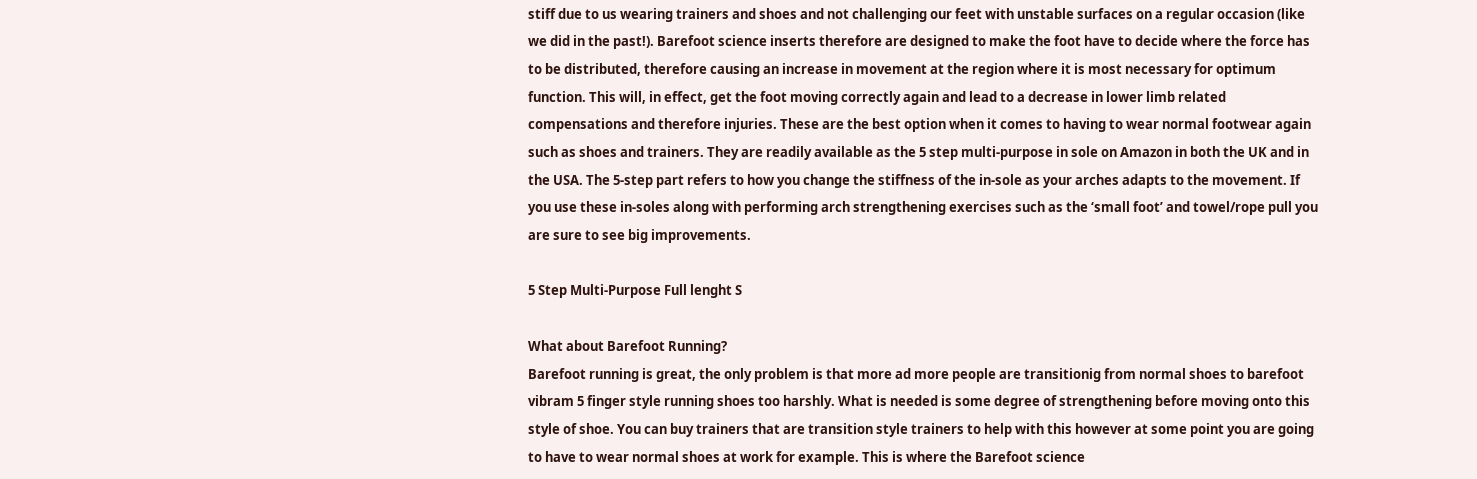stiff due to us wearing trainers and shoes and not challenging our feet with unstable surfaces on a regular occasion (like we did in the past!). Barefoot science inserts therefore are designed to make the foot have to decide where the force has to be distributed, therefore causing an increase in movement at the region where it is most necessary for optimum function. This will, in effect, get the foot moving correctly again and lead to a decrease in lower limb related compensations and therefore injuries. These are the best option when it comes to having to wear normal footwear again such as shoes and trainers. They are readily available as the 5 step multi-purpose in sole on Amazon in both the UK and in the USA. The 5-step part refers to how you change the stiffness of the in-sole as your arches adapts to the movement. If you use these in-soles along with performing arch strengthening exercises such as the ‘small foot’ and towel/rope pull you are sure to see big improvements.

5 Step Multi-Purpose Full lenght S

What about Barefoot Running?
Barefoot running is great, the only problem is that more ad more people are transitionig from normal shoes to barefoot vibram 5 finger style running shoes too harshly. What is needed is some degree of strengthening before moving onto this style of shoe. You can buy trainers that are transition style trainers to help with this however at some point you are going to have to wear normal shoes at work for example. This is where the Barefoot science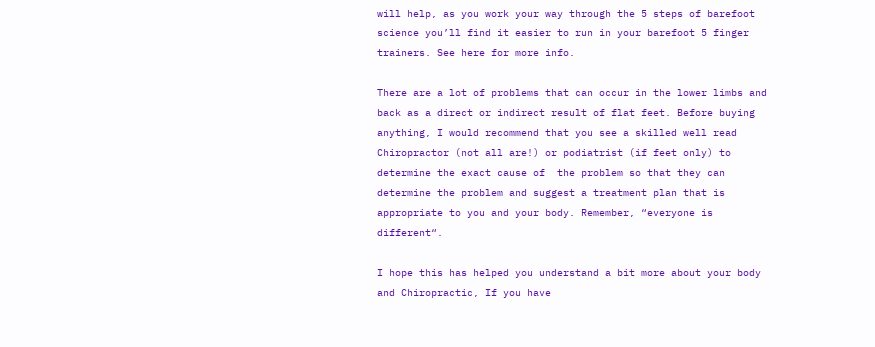will help, as you work your way through the 5 steps of barefoot science you’ll find it easier to run in your barefoot 5 finger trainers. See here for more info.

There are a lot of problems that can occur in the lower limbs and back as a direct or indirect result of flat feet. Before buying anything, I would recommend that you see a skilled well read Chiropractor (not all are!) or podiatrist (if feet only) to determine the exact cause of  the problem so that they can determine the problem and suggest a treatment plan that is appropriate to you and your body. Remember, “everyone is different“.

I hope this has helped you understand a bit more about your body and Chiropractic, If you have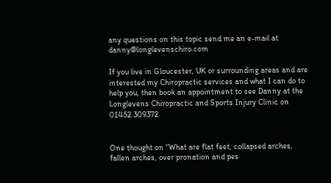any questions on this topic send me an e-mail at danny@longlevenschiro.com

If you live in Gloucester, UK or surrounding areas and are interested my Chiropractic services and what I can do to help you, then book an appointment to see Danny at the Longlevens Chiropractic and Sports Injury Clinic on 01452 309372


One thought on “What are flat feet, collapsed arches, fallen arches, over pronation and pes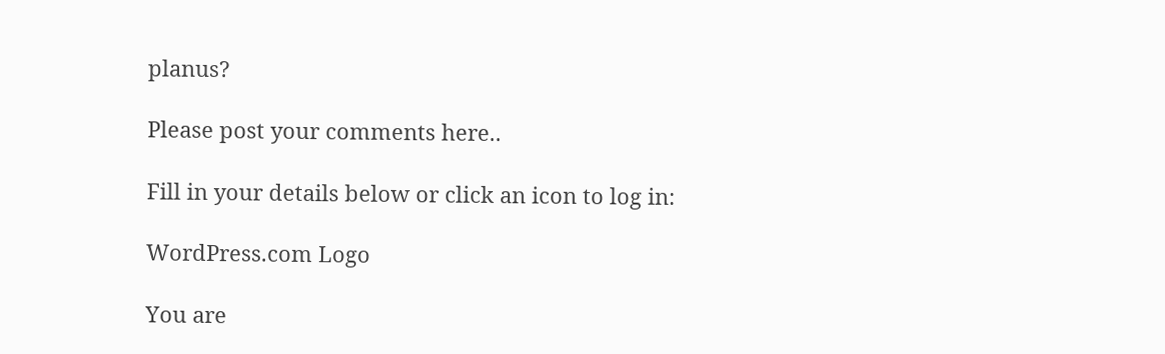planus?

Please post your comments here..

Fill in your details below or click an icon to log in:

WordPress.com Logo

You are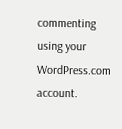commenting using your WordPress.com account.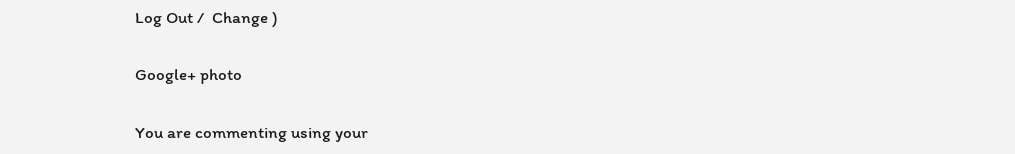Log Out /  Change )

Google+ photo

You are commenting using your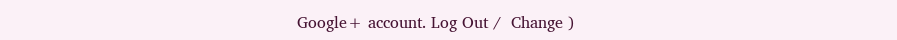Google+ account. Log Out /  Change )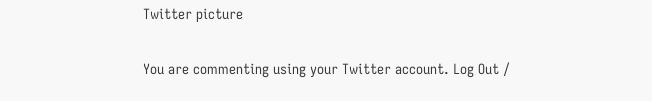Twitter picture

You are commenting using your Twitter account. Log Out /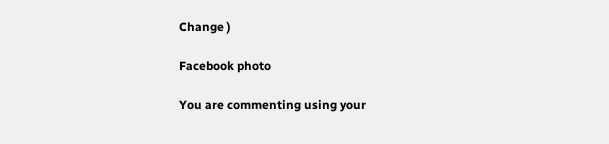Change )

Facebook photo

You are commenting using your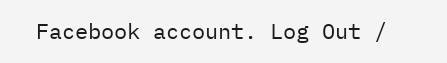Facebook account. Log Out /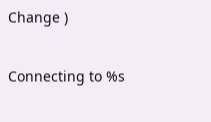Change )


Connecting to %s